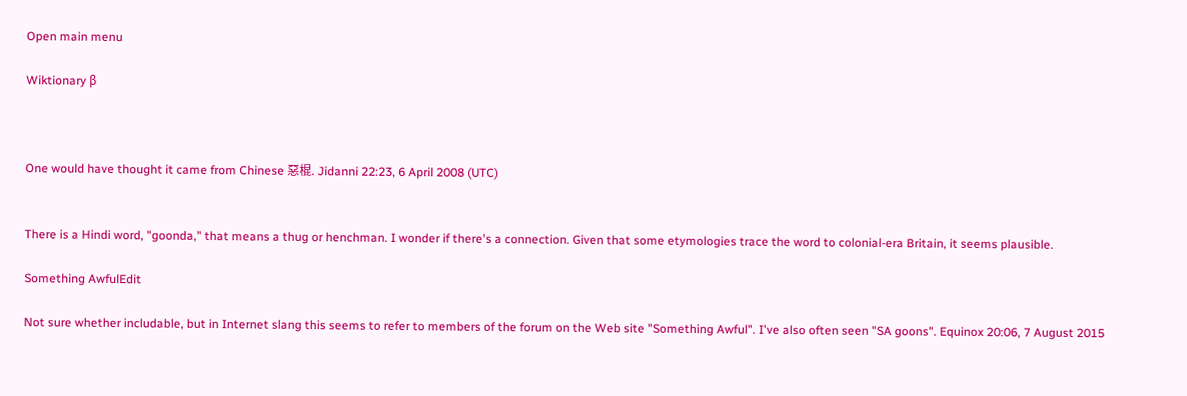Open main menu

Wiktionary β



One would have thought it came from Chinese 惡棍. Jidanni 22:23, 6 April 2008 (UTC)


There is a Hindi word, "goonda," that means a thug or henchman. I wonder if there's a connection. Given that some etymologies trace the word to colonial-era Britain, it seems plausible.

Something AwfulEdit

Not sure whether includable, but in Internet slang this seems to refer to members of the forum on the Web site "Something Awful". I've also often seen "SA goons". Equinox 20:06, 7 August 2015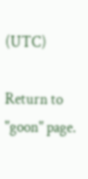(UTC)

Return to "goon" page.